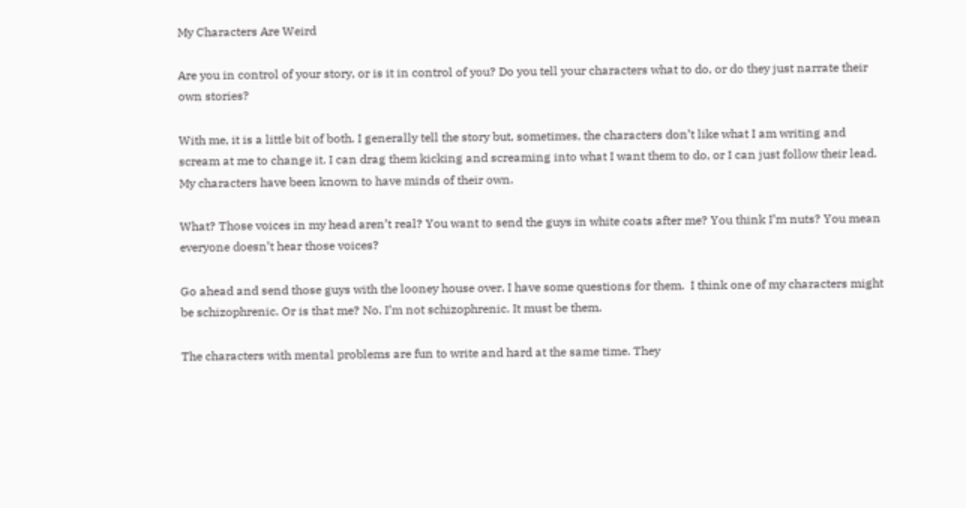My Characters Are Weird

Are you in control of your story, or is it in control of you? Do you tell your characters what to do, or do they just narrate their own stories?

With me, it is a little bit of both. I generally tell the story but, sometimes, the characters don’t like what I am writing and scream at me to change it. I can drag them kicking and screaming into what I want them to do, or I can just follow their lead. My characters have been known to have minds of their own.

What? Those voices in my head aren’t real? You want to send the guys in white coats after me? You think I’m nuts? You mean everyone doesn’t hear those voices?

Go ahead and send those guys with the looney house over. I have some questions for them.  I think one of my characters might be schizophrenic. Or is that me? No. I’m not schizophrenic. It must be them.

The characters with mental problems are fun to write and hard at the same time. They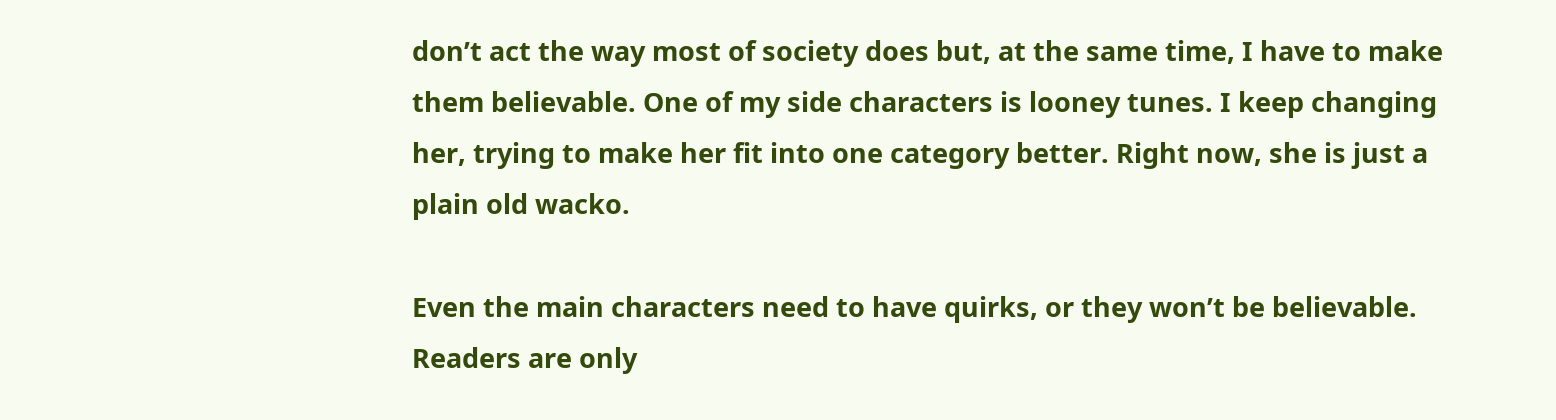don’t act the way most of society does but, at the same time, I have to make them believable. One of my side characters is looney tunes. I keep changing her, trying to make her fit into one category better. Right now, she is just a plain old wacko.

Even the main characters need to have quirks, or they won’t be believable. Readers are only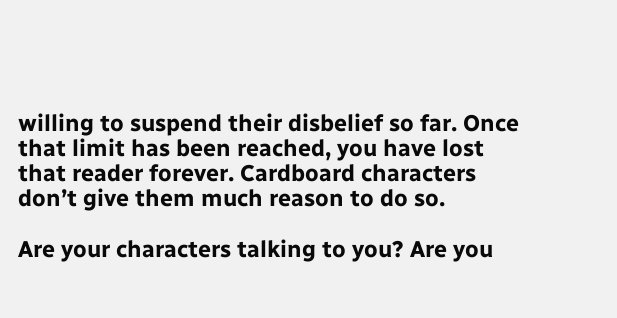willing to suspend their disbelief so far. Once that limit has been reached, you have lost that reader forever. Cardboard characters don’t give them much reason to do so.

Are your characters talking to you? Are you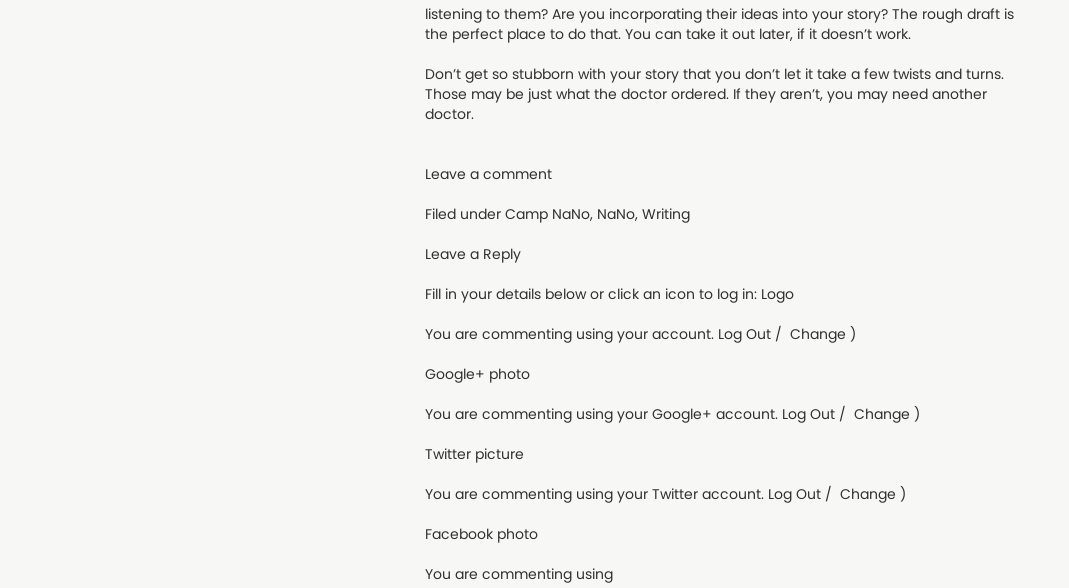listening to them? Are you incorporating their ideas into your story? The rough draft is the perfect place to do that. You can take it out later, if it doesn’t work.

Don’t get so stubborn with your story that you don’t let it take a few twists and turns. Those may be just what the doctor ordered. If they aren’t, you may need another doctor.


Leave a comment

Filed under Camp NaNo, NaNo, Writing

Leave a Reply

Fill in your details below or click an icon to log in: Logo

You are commenting using your account. Log Out /  Change )

Google+ photo

You are commenting using your Google+ account. Log Out /  Change )

Twitter picture

You are commenting using your Twitter account. Log Out /  Change )

Facebook photo

You are commenting using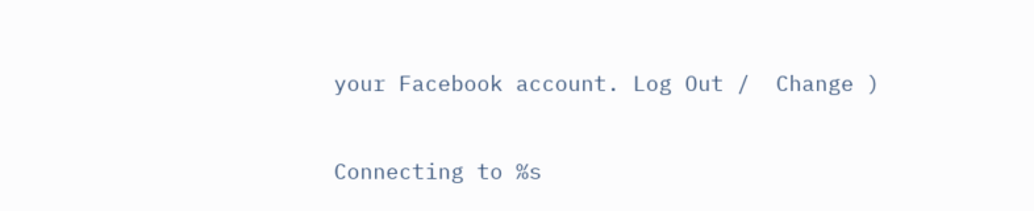your Facebook account. Log Out /  Change )


Connecting to %s